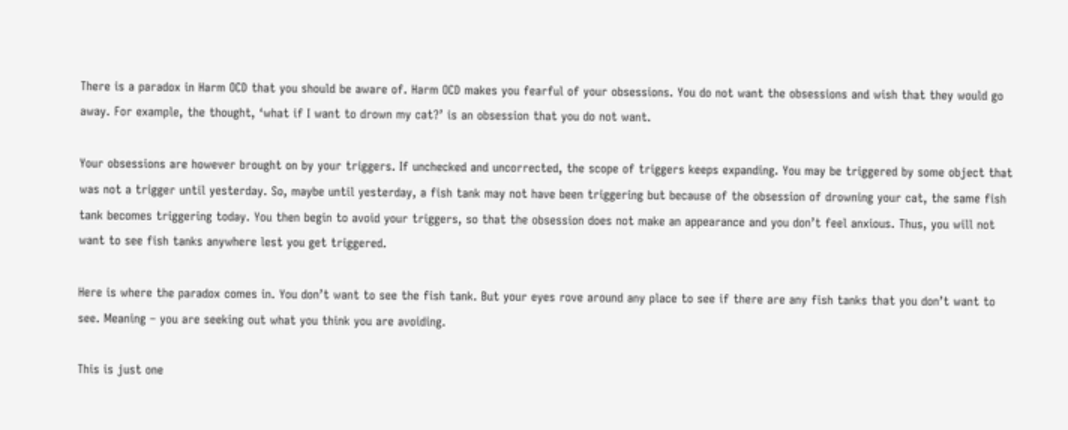There is a paradox in Harm OCD that you should be aware of. Harm OCD makes you fearful of your obsessions. You do not want the obsessions and wish that they would go away. For example, the thought, ‘what if I want to drown my cat?’ is an obsession that you do not want.

Your obsessions are however brought on by your triggers. If unchecked and uncorrected, the scope of triggers keeps expanding. You may be triggered by some object that was not a trigger until yesterday. So, maybe until yesterday, a fish tank may not have been triggering but because of the obsession of drowning your cat, the same fish tank becomes triggering today. You then begin to avoid your triggers, so that the obsession does not make an appearance and you don’t feel anxious. Thus, you will not want to see fish tanks anywhere lest you get triggered.

Here is where the paradox comes in. You don’t want to see the fish tank. But your eyes rove around any place to see if there are any fish tanks that you don’t want to see. Meaning – you are seeking out what you think you are avoiding.

This is just one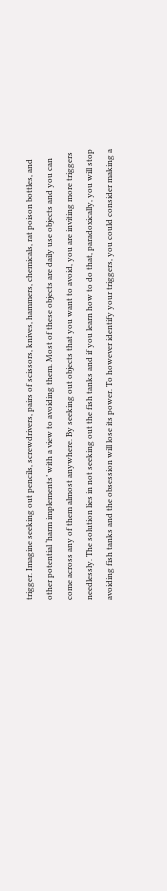trigger. Imagine seeking out pencils, screwdrivers, pairs of scissors, knives, hammers, chemicals, rat poison bottles, and other potential ‘harm implements’ with a view to avoiding them. Most of these objects are daily use objects and you can come across any of them almost anywhere. By seeking out objects that you want to avoid, you are inviting more triggers needlessly. The solution lies in not seeking out the fish tanks and if you learn how to do that, paradoxically, you will stop avoiding fish tanks and the obsession will lose its power. To however identify your triggers, you could consider making a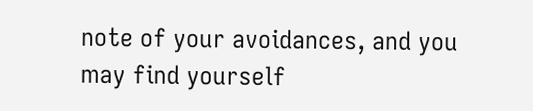note of your avoidances, and you may find yourself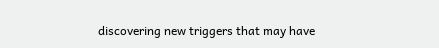discovering new triggers that may have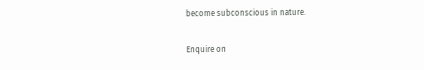become subconscious in nature.

Enquire on